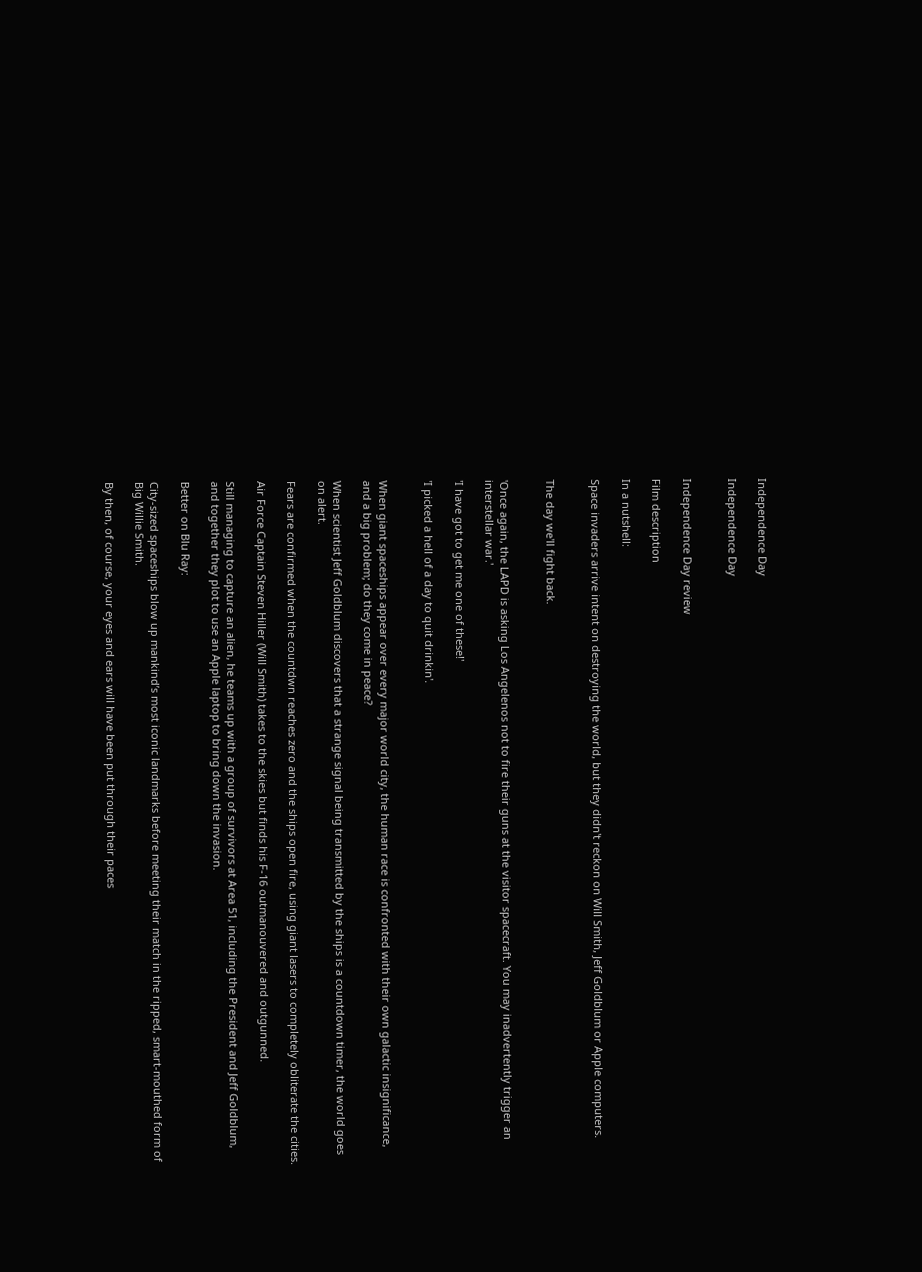Independence Day

Independence Day


Independence Day review

Film description

In a nutshell:

Space invaders arrive intent on destroying the world, but they didn't reckon on Will Smith, Jeff Goldblum or Apple computers.


The day we'll fight back.


'Once again, the LAPD is asking Los Angelenos not to fire their guns at the visitor spacecraft. You may inadvertently trigger an interstellar war.'

'I have got to get me one of these!'

'I picked a hell of a day to quit drinkin'.


When giant spaceships appear over every major world city, the human race is confronted with their own galactic insignificance, and a big problem; do they come in peace?

When scientist Jeff Goldblum discovers that a strange signal being transmitted by the ships is a countdown timer, the world goes on alert.

Fears are confirmed when the countdwn reaches zero and the ships open fire, using giant lasers to completely obliterate the cities.

Air Force Captain Steven Hiller (Will Smith) takes to the skies but finds his F-16 outmanouvered and outgunned.

Still managing to capture an alien, he teams up with a group of survivors at Area 51, including the President and Jeff Goldblum, and together they plot to use an Apple laptop to bring down the invasion.

Better on Blu Ray:

City-sized spaceships blow up mankind’s most iconic landmarks before meeting their match in the ripped, smart-mouthed form of Big Willie Smith.

By then, of course, your eyes and ears will have been put through their paces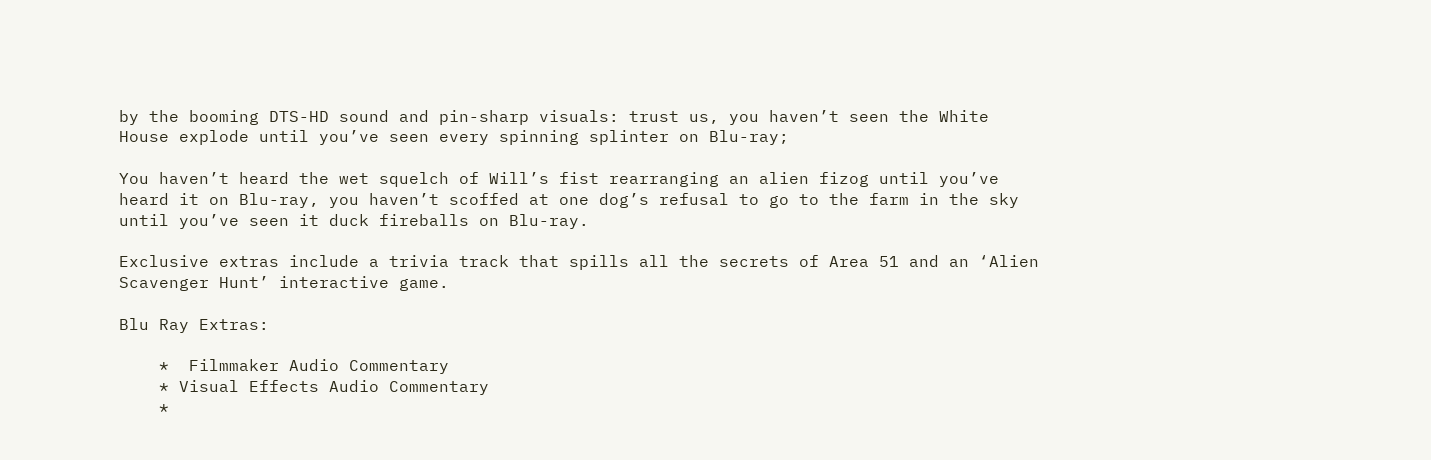by the booming DTS-HD sound and pin-sharp visuals: trust us, you haven’t seen the White House explode until you’ve seen every spinning splinter on Blu-ray;

You haven’t heard the wet squelch of Will’s fist rearranging an alien fizog until you’ve heard it on Blu-ray, you haven’t scoffed at one dog’s refusal to go to the farm in the sky until you’ve seen it duck fireballs on Blu-ray.

Exclusive extras include a trivia track that spills all the secrets of Area 51 and an ‘Alien Scavenger Hunt’ interactive game.

Blu Ray Extras:

    *  Filmmaker Audio Commentary
    * Visual Effects Audio Commentary
    *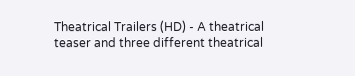Theatrical Trailers (HD) - A theatrical teaser and three different theatrical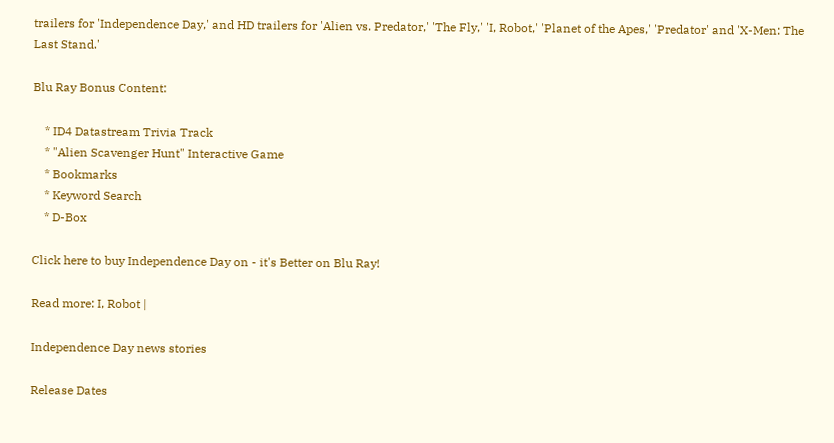trailers for 'Independence Day,' and HD trailers for 'Alien vs. Predator,' 'The Fly,' 'I, Robot,' 'Planet of the Apes,' 'Predator' and 'X-Men: The Last Stand.'

Blu Ray Bonus Content:

    * ID4 Datastream Trivia Track
    * "Alien Scavenger Hunt" Interactive Game
    * Bookmarks
    * Keyword Search
    * D-Box

Click here to buy Independence Day on - it's Better on Blu Ray!

Read more: I, Robot |

Independence Day news stories

Release Dates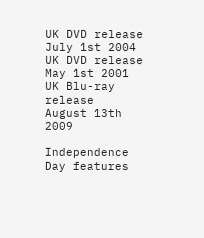UK DVD release
July 1st 2004
UK DVD release
May 1st 2001
UK Blu-ray release
August 13th 2009

Independence Day features